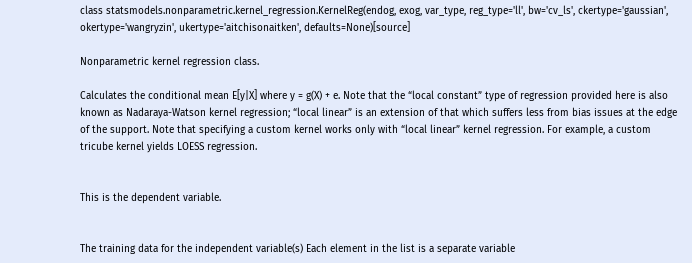class statsmodels.nonparametric.kernel_regression.KernelReg(endog, exog, var_type, reg_type='ll', bw='cv_ls', ckertype='gaussian', okertype='wangryzin', ukertype='aitchisonaitken', defaults=None)[source]

Nonparametric kernel regression class.

Calculates the conditional mean E[y|X] where y = g(X) + e. Note that the “local constant” type of regression provided here is also known as Nadaraya-Watson kernel regression; “local linear” is an extension of that which suffers less from bias issues at the edge of the support. Note that specifying a custom kernel works only with “local linear” kernel regression. For example, a custom tricube kernel yields LOESS regression.


This is the dependent variable.


The training data for the independent variable(s) Each element in the list is a separate variable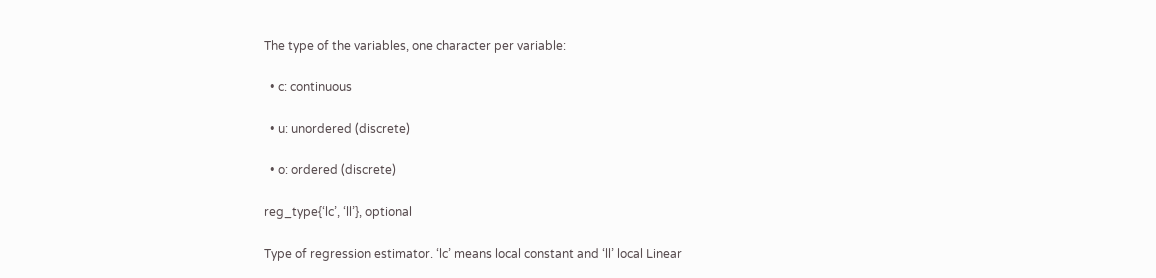The type of the variables, one character per variable:

  • c: continuous

  • u: unordered (discrete)

  • o: ordered (discrete)

reg_type{‘lc’, ‘ll’}, optional

Type of regression estimator. ‘lc’ means local constant and ‘ll’ local Linear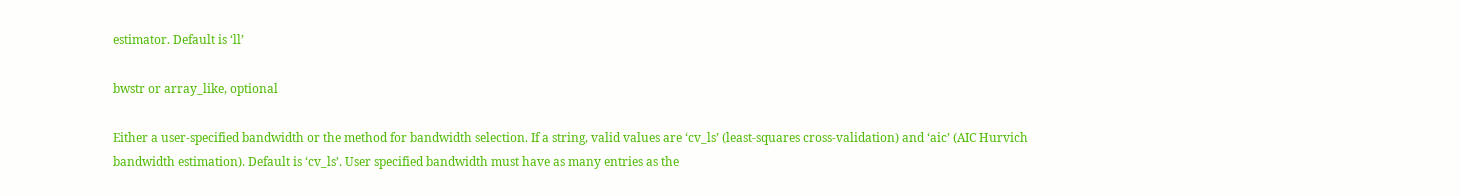estimator. Default is ‘ll’

bwstr or array_like, optional

Either a user-specified bandwidth or the method for bandwidth selection. If a string, valid values are ‘cv_ls’ (least-squares cross-validation) and ‘aic’ (AIC Hurvich bandwidth estimation). Default is ‘cv_ls’. User specified bandwidth must have as many entries as the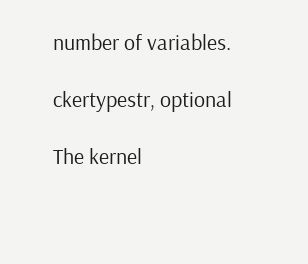number of variables.

ckertypestr, optional

The kernel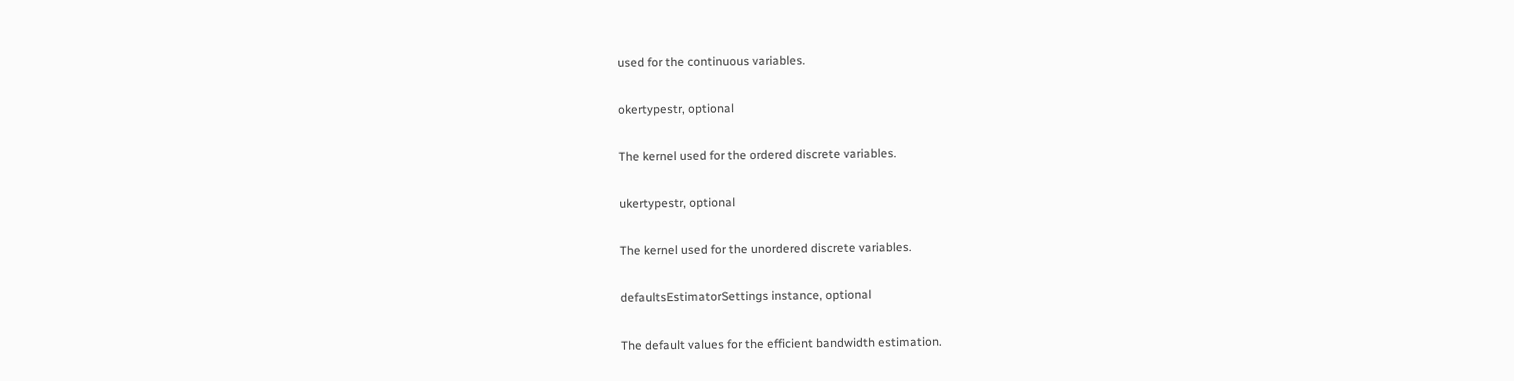used for the continuous variables.

okertypestr, optional

The kernel used for the ordered discrete variables.

ukertypestr, optional

The kernel used for the unordered discrete variables.

defaultsEstimatorSettings instance, optional

The default values for the efficient bandwidth estimation.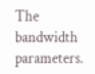The bandwidth parameters.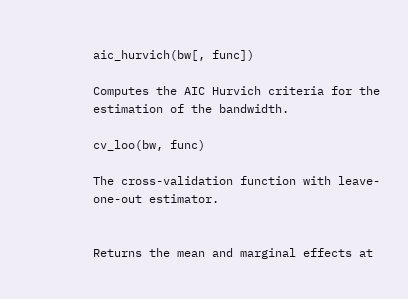aic_hurvich(bw[, func])

Computes the AIC Hurvich criteria for the estimation of the bandwidth.

cv_loo(bw, func)

The cross-validation function with leave-one-out estimator.


Returns the mean and marginal effects at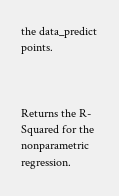the data_predict points.



Returns the R-Squared for the nonparametric regression.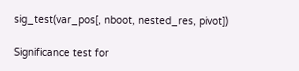sig_test(var_pos[, nboot, nested_res, pivot])

Significance test for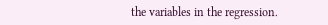the variables in the regression.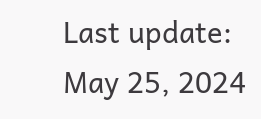Last update: May 25, 2024